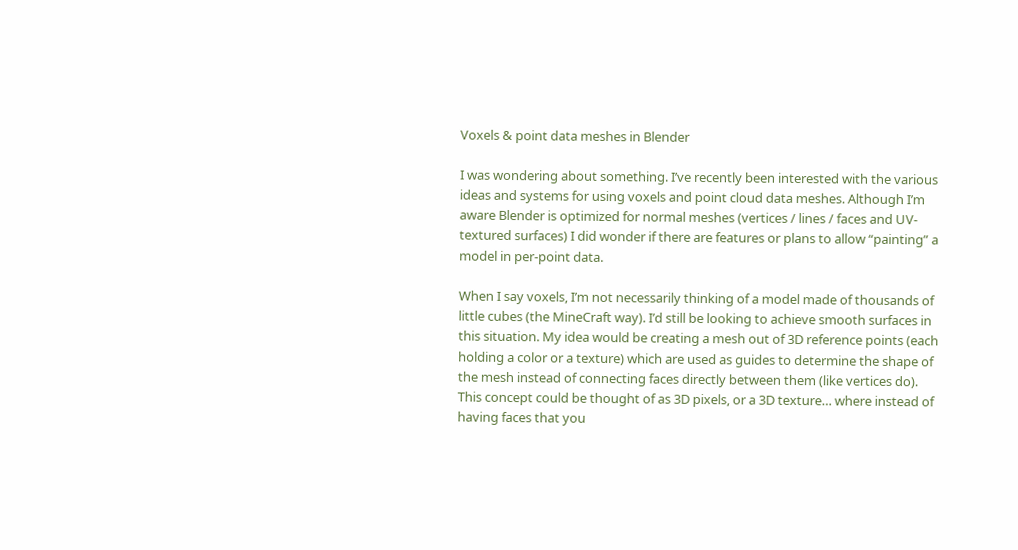Voxels & point data meshes in Blender

I was wondering about something. I’ve recently been interested with the various ideas and systems for using voxels and point cloud data meshes. Although I’m aware Blender is optimized for normal meshes (vertices / lines / faces and UV-textured surfaces) I did wonder if there are features or plans to allow “painting” a model in per-point data.

When I say voxels, I’m not necessarily thinking of a model made of thousands of little cubes (the MineCraft way). I’d still be looking to achieve smooth surfaces in this situation. My idea would be creating a mesh out of 3D reference points (each holding a color or a texture) which are used as guides to determine the shape of the mesh instead of connecting faces directly between them (like vertices do). This concept could be thought of as 3D pixels, or a 3D texture… where instead of having faces that you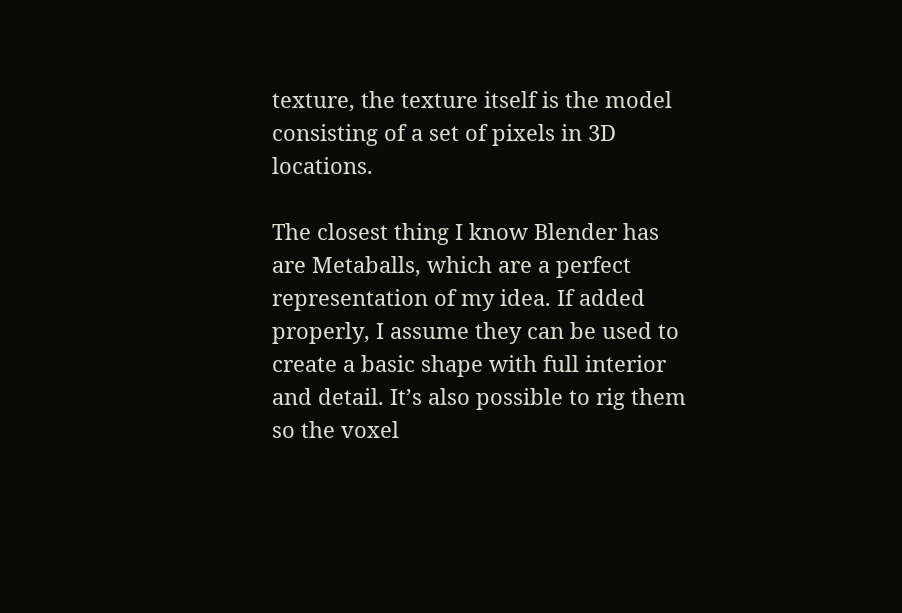texture, the texture itself is the model consisting of a set of pixels in 3D locations.

The closest thing I know Blender has are Metaballs, which are a perfect representation of my idea. If added properly, I assume they can be used to create a basic shape with full interior and detail. It’s also possible to rig them so the voxel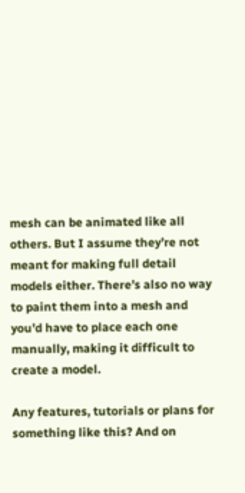mesh can be animated like all others. But I assume they’re not meant for making full detail models either. There’s also no way to paint them into a mesh and you’d have to place each one manually, making it difficult to create a model.

Any features, tutorials or plans for something like this? And on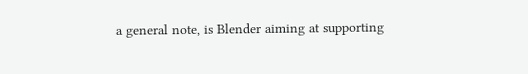a general note, is Blender aiming at supporting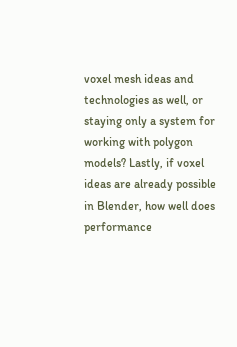voxel mesh ideas and technologies as well, or staying only a system for working with polygon models? Lastly, if voxel ideas are already possible in Blender, how well does performance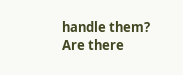handle them? Are there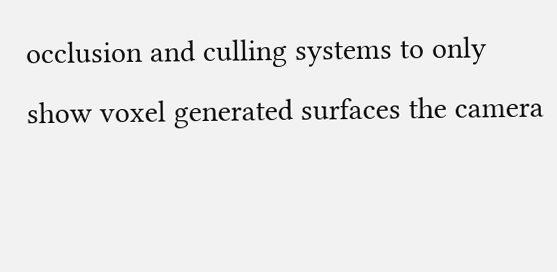occlusion and culling systems to only show voxel generated surfaces the camera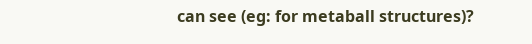can see (eg: for metaball structures)?